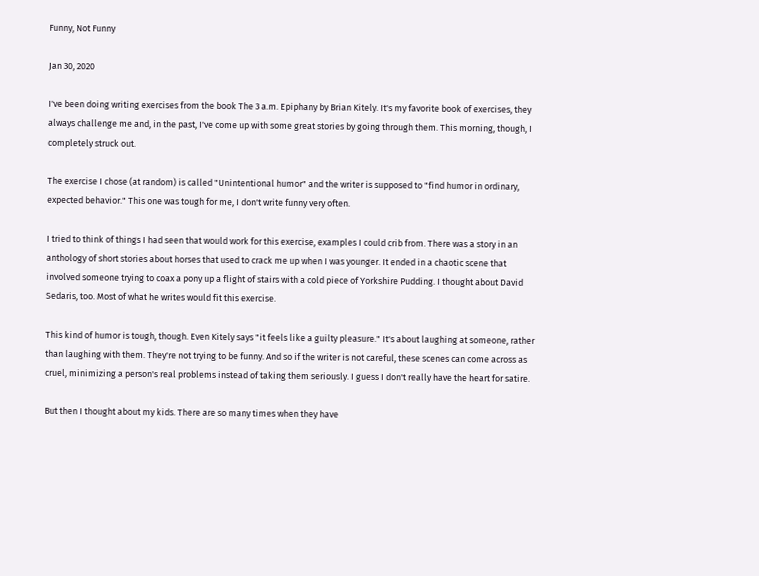Funny, Not Funny

Jan 30, 2020

I've been doing writing exercises from the book The 3 a.m. Epiphany by Brian Kitely. It's my favorite book of exercises, they always challenge me and, in the past, I've come up with some great stories by going through them. This morning, though, I completely struck out.

The exercise I chose (at random) is called "Unintentional humor" and the writer is supposed to "find humor in ordinary, expected behavior." This one was tough for me, I don't write funny very often.

I tried to think of things I had seen that would work for this exercise, examples I could crib from. There was a story in an anthology of short stories about horses that used to crack me up when I was younger. It ended in a chaotic scene that involved someone trying to coax a pony up a flight of stairs with a cold piece of Yorkshire Pudding. I thought about David Sedaris, too. Most of what he writes would fit this exercise.

This kind of humor is tough, though. Even Kitely says "it feels like a guilty pleasure." It's about laughing at someone, rather than laughing with them. They're not trying to be funny. And so if the writer is not careful, these scenes can come across as cruel, minimizing a person's real problems instead of taking them seriously. I guess I don't really have the heart for satire.

But then I thought about my kids. There are so many times when they have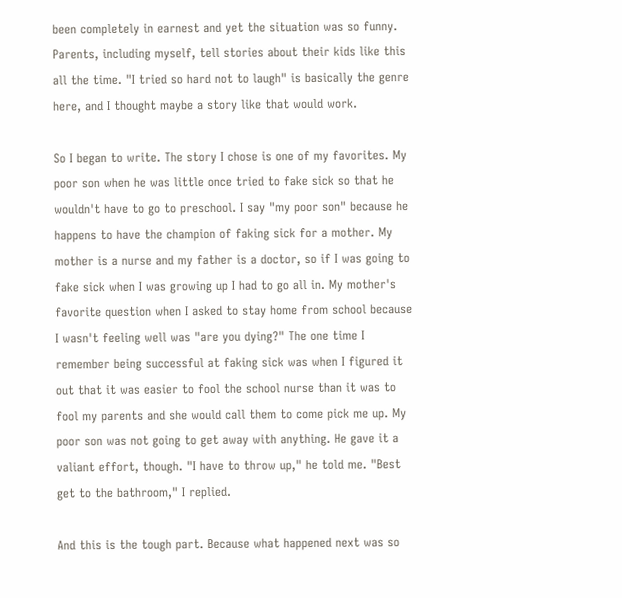been completely in earnest and yet the situation was so funny. Parents, including myself, tell stories about their kids like this all the time. "I tried so hard not to laugh" is basically the genre here, and I thought maybe a story like that would work.

So I began to write. The story I chose is one of my favorites. My poor son when he was little once tried to fake sick so that he wouldn't have to go to preschool. I say "my poor son" because he happens to have the champion of faking sick for a mother. My mother is a nurse and my father is a doctor, so if I was going to fake sick when I was growing up I had to go all in. My mother's favorite question when I asked to stay home from school because I wasn't feeling well was "are you dying?" The one time I remember being successful at faking sick was when I figured it out that it was easier to fool the school nurse than it was to fool my parents and she would call them to come pick me up. My poor son was not going to get away with anything. He gave it a valiant effort, though. "I have to throw up," he told me. "Best get to the bathroom," I replied.

And this is the tough part. Because what happened next was so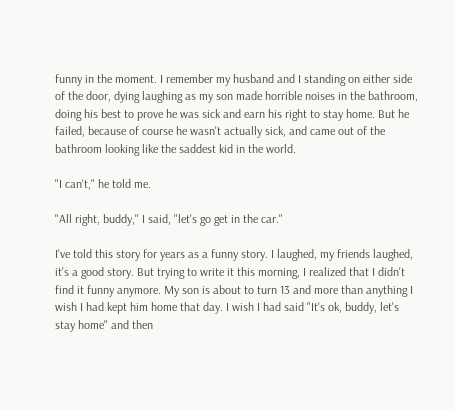funny in the moment. I remember my husband and I standing on either side of the door, dying laughing as my son made horrible noises in the bathroom, doing his best to prove he was sick and earn his right to stay home. But he failed, because of course he wasn't actually sick, and came out of the bathroom looking like the saddest kid in the world.

"I can't," he told me.

"All right, buddy," I said, "let's go get in the car."

I've told this story for years as a funny story. I laughed, my friends laughed, it's a good story. But trying to write it this morning, I realized that I didn't find it funny anymore. My son is about to turn 13 and more than anything I wish I had kept him home that day. I wish I had said "It's ok, buddy, let's stay home" and then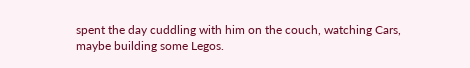spent the day cuddling with him on the couch, watching Cars, maybe building some Legos.